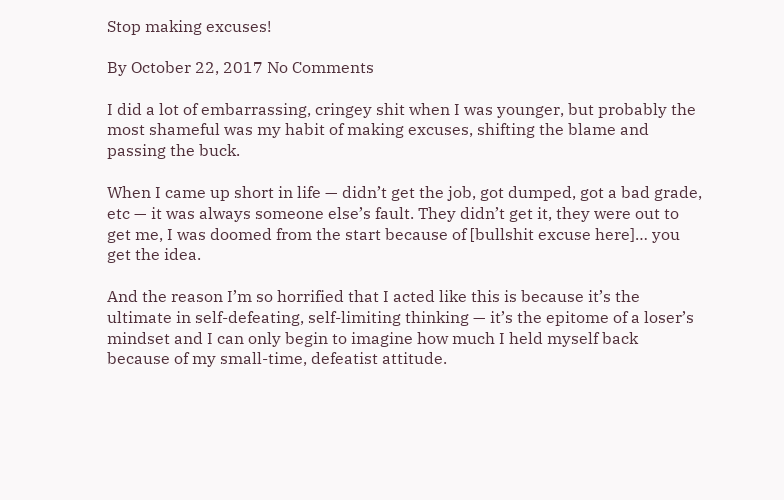Stop making excuses!

By October 22, 2017 No Comments

I did a lot of embarrassing, cringey shit when I was younger, but probably the most shameful was my habit of making excuses, shifting the blame and passing the buck.

When I came up short in life — didn’t get the job, got dumped, got a bad grade, etc — it was always someone else’s fault. They didn’t get it, they were out to get me, I was doomed from the start because of [bullshit excuse here]… you get the idea.

And the reason I’m so horrified that I acted like this is because it’s the ultimate in self-defeating, self-limiting thinking — it’s the epitome of a loser’s mindset and I can only begin to imagine how much I held myself back because of my small-time, defeatist attitude.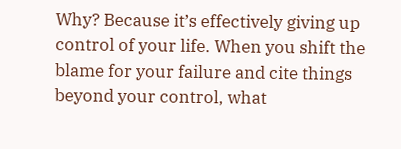Why? Because it’s effectively giving up control of your life. When you shift the blame for your failure and cite things beyond your control, what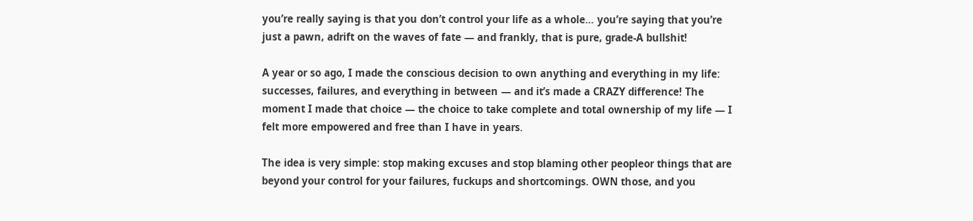you’re really saying is that you don’t control your life as a whole… you’re saying that you’re just a pawn, adrift on the waves of fate — and frankly, that is pure, grade-A bullshit!

A year or so ago, I made the conscious decision to own anything and everything in my life: successes, failures, and everything in between — and it’s made a CRAZY difference! The moment I made that choice — the choice to take complete and total ownership of my life — I felt more empowered and free than I have in years.

The idea is very simple: stop making excuses and stop blaming other peopleor things that are beyond your control for your failures, fuckups and shortcomings. OWN those, and you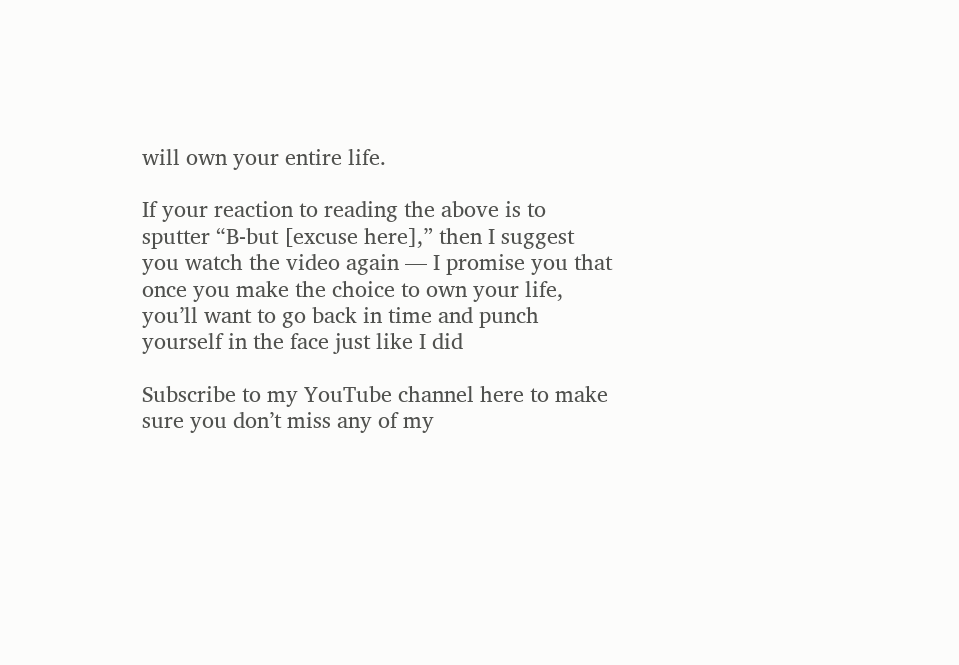will own your entire life.

If your reaction to reading the above is to sputter “B-but [excuse here],” then I suggest you watch the video again — I promise you that once you make the choice to own your life, you’ll want to go back in time and punch yourself in the face just like I did

Subscribe to my YouTube channel here to make sure you don’t miss any of my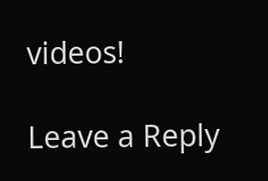videos!

Leave a Reply